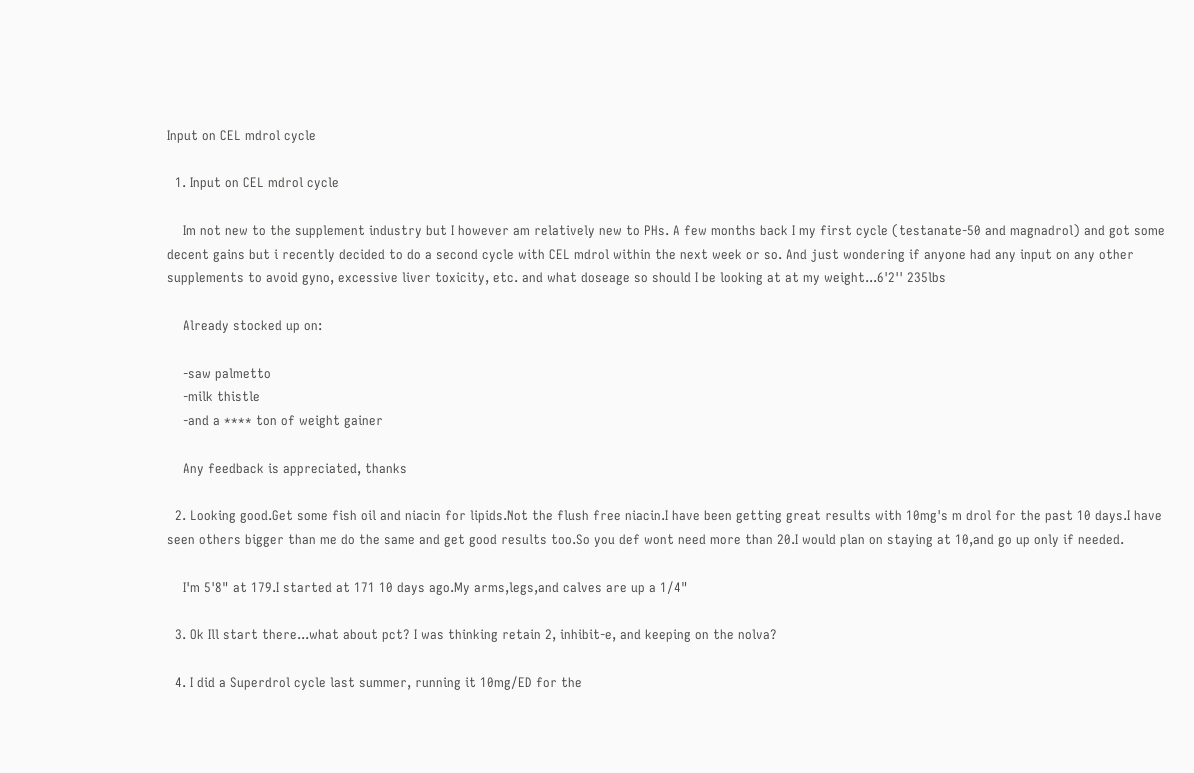Input on CEL mdrol cycle

  1. Input on CEL mdrol cycle

    Im not new to the supplement industry but I however am relatively new to PHs. A few months back I my first cycle (testanate-50 and magnadrol) and got some decent gains but i recently decided to do a second cycle with CEL mdrol within the next week or so. And just wondering if anyone had any input on any other supplements to avoid gyno, excessive liver toxicity, etc. and what doseage so should I be looking at at my weight...6'2'' 235lbs

    Already stocked up on:

    -saw palmetto
    -milk thistle
    -and a **** ton of weight gainer

    Any feedback is appreciated, thanks

  2. Looking good.Get some fish oil and niacin for lipids.Not the flush free niacin.I have been getting great results with 10mg's m drol for the past 10 days.I have seen others bigger than me do the same and get good results too.So you def wont need more than 20.I would plan on staying at 10,and go up only if needed.

    I'm 5'8" at 179.I started at 171 10 days ago.My arms,legs,and calves are up a 1/4"

  3. Ok Ill start there...what about pct? I was thinking retain 2, inhibit-e, and keeping on the nolva?

  4. I did a Superdrol cycle last summer, running it 10mg/ED for the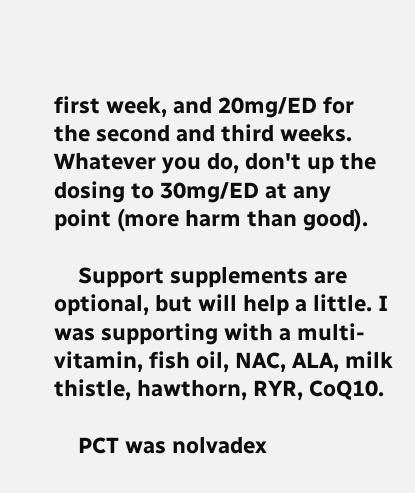first week, and 20mg/ED for the second and third weeks. Whatever you do, don't up the dosing to 30mg/ED at any point (more harm than good).

    Support supplements are optional, but will help a little. I was supporting with a multi-vitamin, fish oil, NAC, ALA, milk thistle, hawthorn, RYR, CoQ10.

    PCT was nolvadex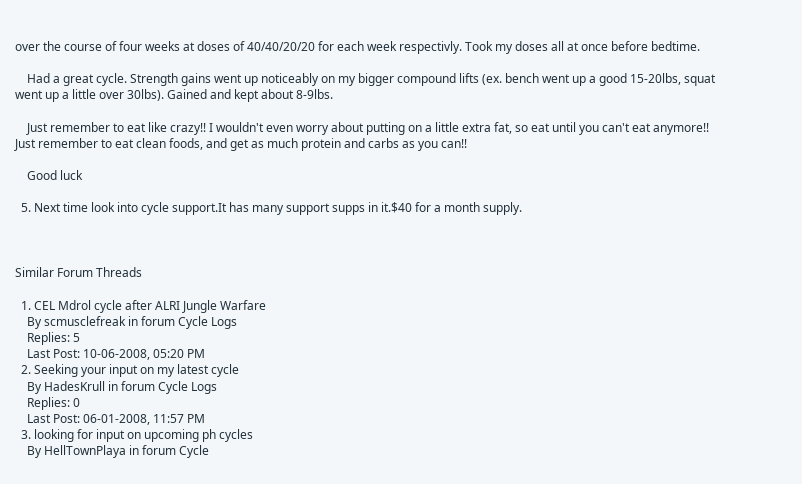over the course of four weeks at doses of 40/40/20/20 for each week respectivly. Took my doses all at once before bedtime.

    Had a great cycle. Strength gains went up noticeably on my bigger compound lifts (ex. bench went up a good 15-20lbs, squat went up a little over 30lbs). Gained and kept about 8-9lbs.

    Just remember to eat like crazy!! I wouldn't even worry about putting on a little extra fat, so eat until you can't eat anymore!! Just remember to eat clean foods, and get as much protein and carbs as you can!!

    Good luck

  5. Next time look into cycle support.It has many support supps in it.$40 for a month supply.



Similar Forum Threads

  1. CEL Mdrol cycle after ALRI Jungle Warfare
    By scmusclefreak in forum Cycle Logs
    Replies: 5
    Last Post: 10-06-2008, 05:20 PM
  2. Seeking your input on my latest cycle
    By HadesKrull in forum Cycle Logs
    Replies: 0
    Last Post: 06-01-2008, 11:57 PM
  3. looking for input on upcoming ph cycles
    By HellTownPlaya in forum Cycle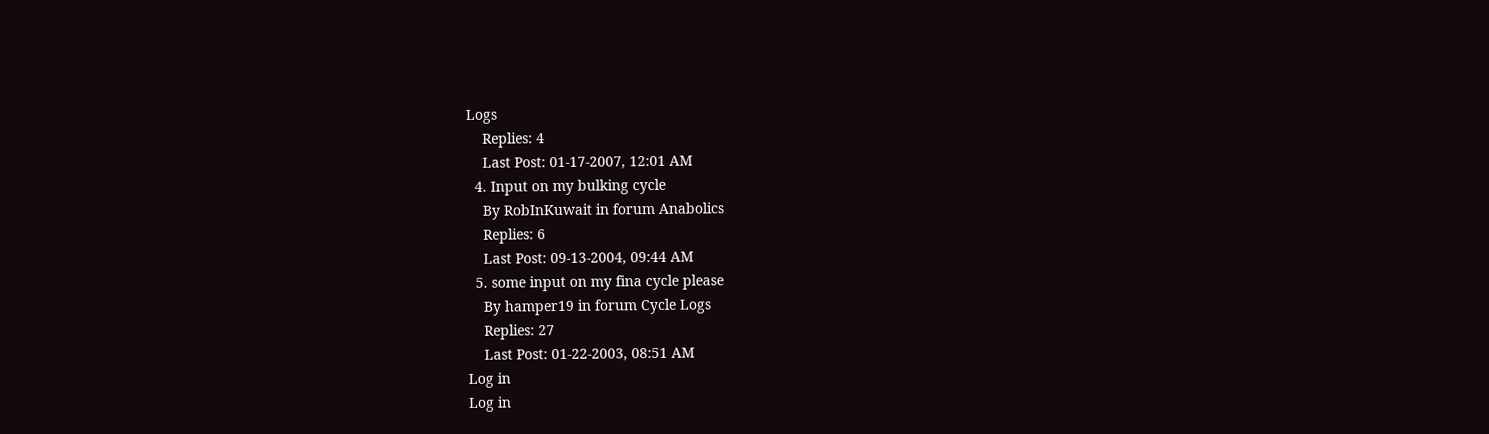Logs
    Replies: 4
    Last Post: 01-17-2007, 12:01 AM
  4. Input on my bulking cycle
    By RobInKuwait in forum Anabolics
    Replies: 6
    Last Post: 09-13-2004, 09:44 AM
  5. some input on my fina cycle please
    By hamper19 in forum Cycle Logs
    Replies: 27
    Last Post: 01-22-2003, 08:51 AM
Log in
Log in